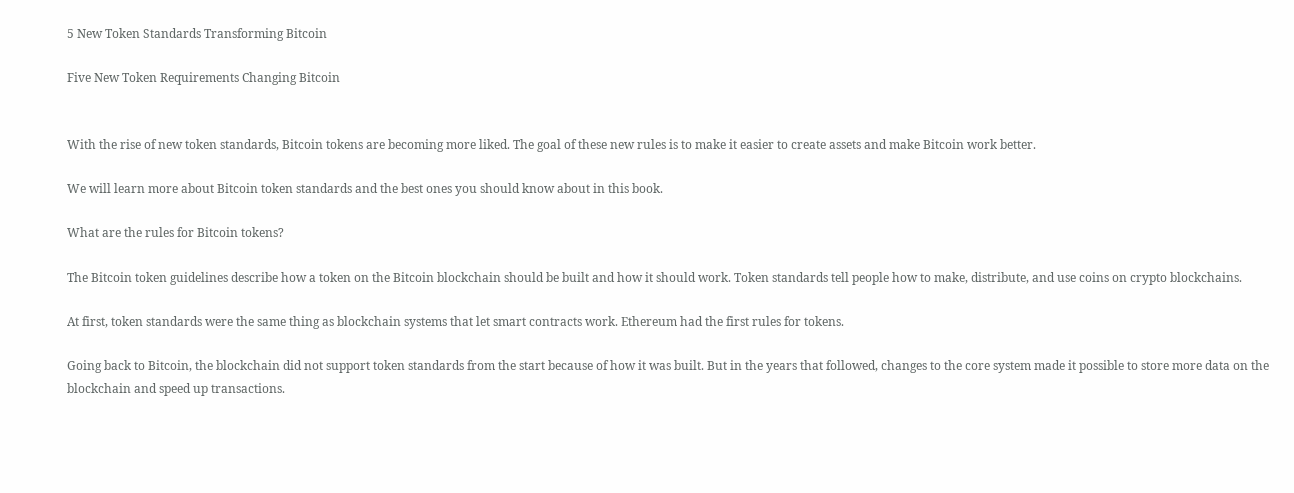5 New Token Standards Transforming Bitcoin

Five New Token Requirements Changing Bitcoin


With the rise of new token standards, Bitcoin tokens are becoming more liked. The goal of these new rules is to make it easier to create assets and make Bitcoin work better.

We will learn more about Bitcoin token standards and the best ones you should know about in this book.

What are the rules for Bitcoin tokens?

The Bitcoin token guidelines describe how a token on the Bitcoin blockchain should be built and how it should work. Token standards tell people how to make, distribute, and use coins on crypto blockchains.

At first, token standards were the same thing as blockchain systems that let smart contracts work. Ethereum had the first rules for tokens.

Going back to Bitcoin, the blockchain did not support token standards from the start because of how it was built. But in the years that followed, changes to the core system made it possible to store more data on the blockchain and speed up transactions.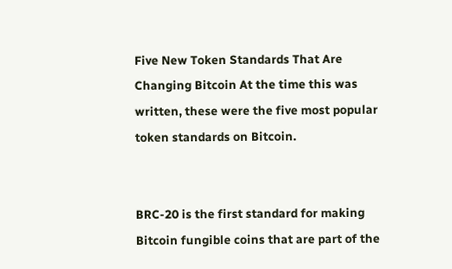Five New Token Standards That Are Changing Bitcoin At the time this was written, these were the five most popular token standards on Bitcoin.


BRC-20 is the first standard for making Bitcoin fungible coins that are part of the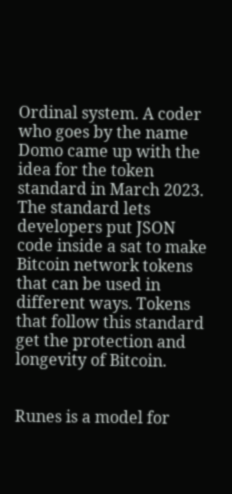Ordinal system. A coder who goes by the name Domo came up with the idea for the token standard in March 2023. The standard lets developers put JSON code inside a sat to make Bitcoin network tokens that can be used in different ways. Tokens that follow this standard get the protection and longevity of Bitcoin.


Runes is a model for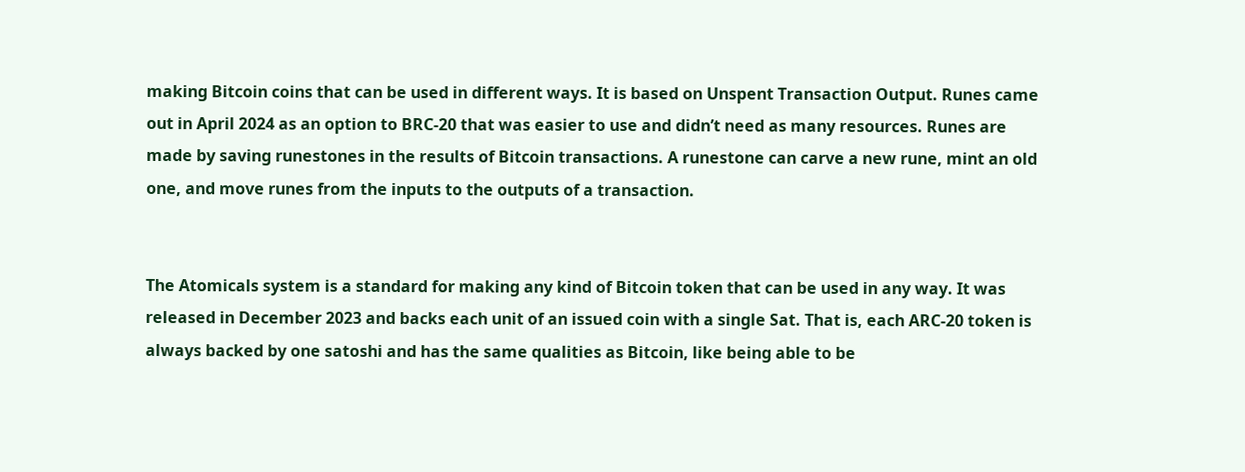making Bitcoin coins that can be used in different ways. It is based on Unspent Transaction Output. Runes came out in April 2024 as an option to BRC-20 that was easier to use and didn’t need as many resources. Runes are made by saving runestones in the results of Bitcoin transactions. A runestone can carve a new rune, mint an old one, and move runes from the inputs to the outputs of a transaction.


The Atomicals system is a standard for making any kind of Bitcoin token that can be used in any way. It was released in December 2023 and backs each unit of an issued coin with a single Sat. That is, each ARC-20 token is always backed by one satoshi and has the same qualities as Bitcoin, like being able to be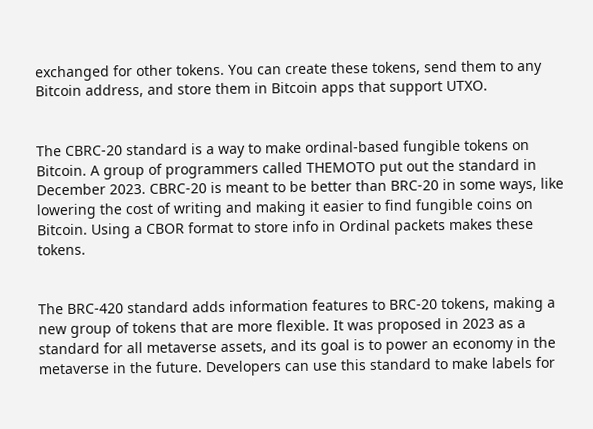exchanged for other tokens. You can create these tokens, send them to any Bitcoin address, and store them in Bitcoin apps that support UTXO.


The CBRC-20 standard is a way to make ordinal-based fungible tokens on Bitcoin. A group of programmers called THEMOTO put out the standard in December 2023. CBRC-20 is meant to be better than BRC-20 in some ways, like lowering the cost of writing and making it easier to find fungible coins on Bitcoin. Using a CBOR format to store info in Ordinal packets makes these tokens.


The BRC-420 standard adds information features to BRC-20 tokens, making a new group of tokens that are more flexible. It was proposed in 2023 as a standard for all metaverse assets, and its goal is to power an economy in the metaverse in the future. Developers can use this standard to make labels for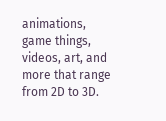animations, game things, videos, art, and more that range from 2D to 3D.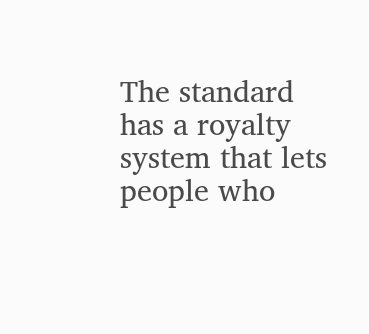The standard has a royalty system that lets people who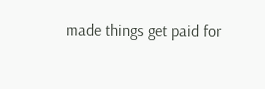made things get paid for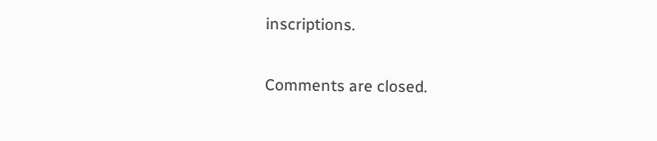inscriptions.

Comments are closed.